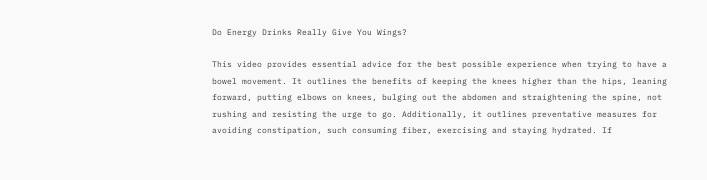Do Energy Drinks Really Give You Wings?

This video provides essential advice for the best possible experience when trying to have a bowel movement. It outlines the benefits of keeping the knees higher than the hips, leaning forward, putting elbows on knees, bulging out the abdomen and straightening the spine, not rushing and resisting the urge to go. Additionally, it outlines preventative measures for avoiding constipation, such consuming fiber, exercising and staying hydrated. If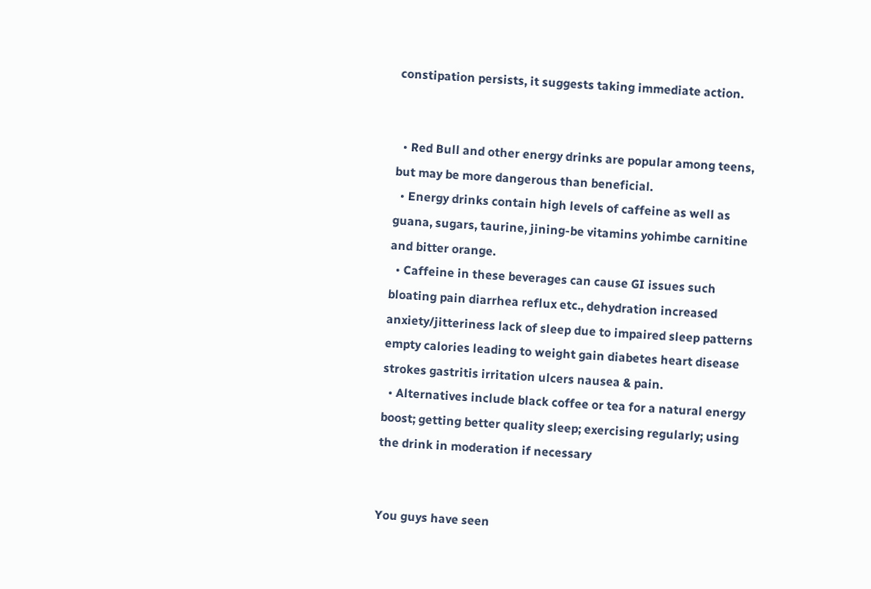constipation persists, it suggests taking immediate action.


  • Red Bull and other energy drinks are popular among teens, but may be more dangerous than beneficial.
  • Energy drinks contain high levels of caffeine as well as guana, sugars, taurine, jining-be vitamins yohimbe carnitine and bitter orange.
  • Caffeine in these beverages can cause GI issues such bloating pain diarrhea reflux etc., dehydration increased anxiety/jitteriness lack of sleep due to impaired sleep patterns empty calories leading to weight gain diabetes heart disease strokes gastritis irritation ulcers nausea & pain.
  • Alternatives include black coffee or tea for a natural energy boost; getting better quality sleep; exercising regularly; using the drink in moderation if necessary


You guys have seen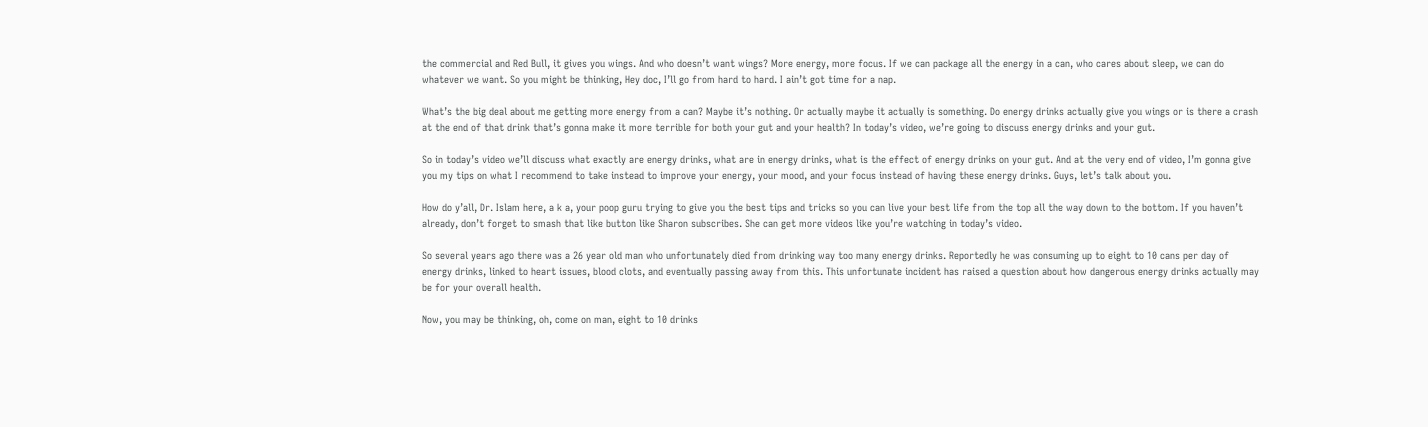the commercial and Red Bull, it gives you wings. And who doesn’t want wings? More energy, more focus. If we can package all the energy in a can, who cares about sleep, we can do whatever we want. So you might be thinking, Hey doc, I’ll go from hard to hard. I ain’t got time for a nap.

What’s the big deal about me getting more energy from a can? Maybe it’s nothing. Or actually maybe it actually is something. Do energy drinks actually give you wings or is there a crash at the end of that drink that’s gonna make it more terrible for both your gut and your health? In today’s video, we’re going to discuss energy drinks and your gut.

So in today’s video we’ll discuss what exactly are energy drinks, what are in energy drinks, what is the effect of energy drinks on your gut. And at the very end of video, I’m gonna give you my tips on what I recommend to take instead to improve your energy, your mood, and your focus instead of having these energy drinks. Guys, let’s talk about you.

How do y’all, Dr. Islam here, a k a, your poop guru trying to give you the best tips and tricks so you can live your best life from the top all the way down to the bottom. If you haven’t already, don’t forget to smash that like button like Sharon subscribes. She can get more videos like you’re watching in today’s video.

So several years ago there was a 26 year old man who unfortunately died from drinking way too many energy drinks. Reportedly he was consuming up to eight to 10 cans per day of energy drinks, linked to heart issues, blood clots, and eventually passing away from this. This unfortunate incident has raised a question about how dangerous energy drinks actually may be for your overall health.

Now, you may be thinking, oh, come on man, eight to 10 drinks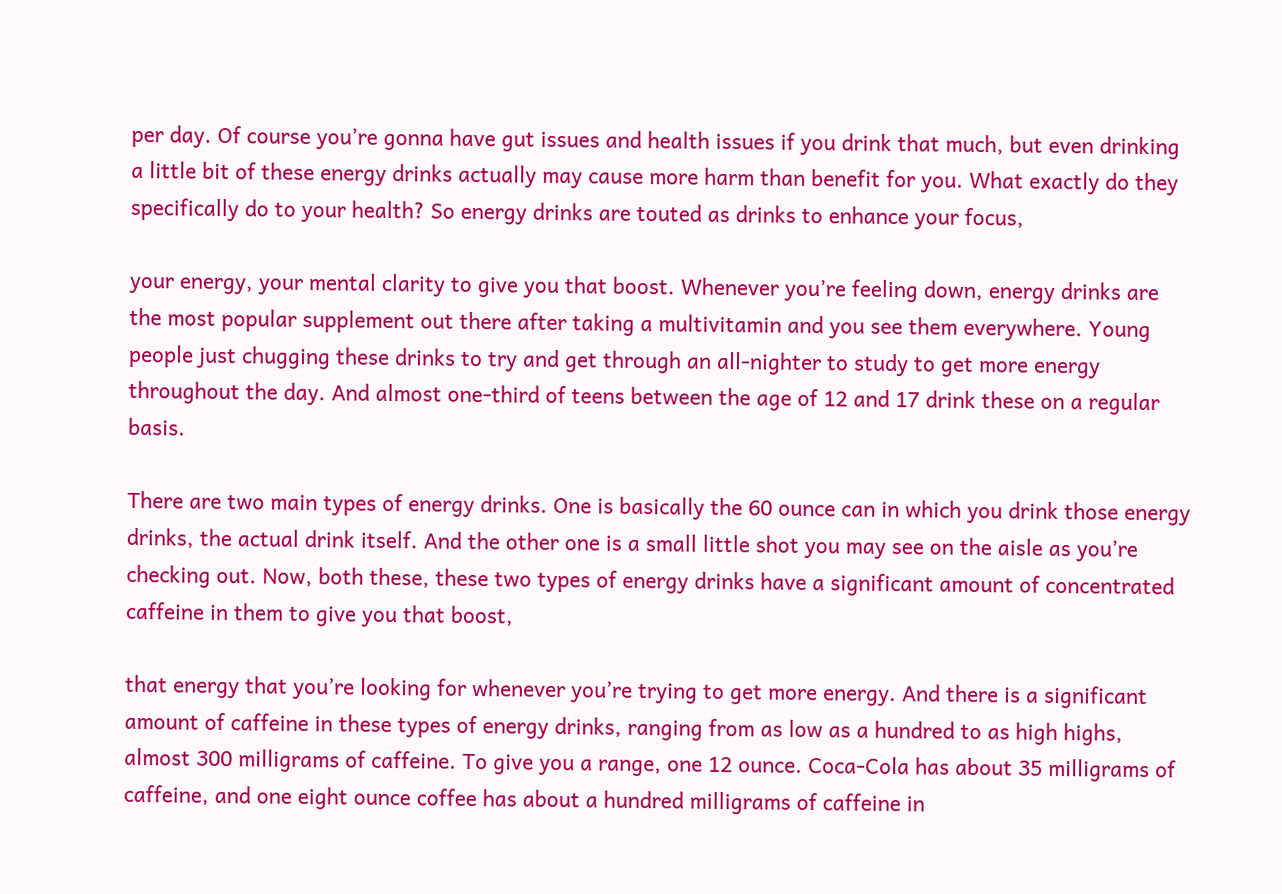per day. Of course you’re gonna have gut issues and health issues if you drink that much, but even drinking a little bit of these energy drinks actually may cause more harm than benefit for you. What exactly do they specifically do to your health? So energy drinks are touted as drinks to enhance your focus,

your energy, your mental clarity to give you that boost. Whenever you’re feeling down, energy drinks are the most popular supplement out there after taking a multivitamin and you see them everywhere. Young people just chugging these drinks to try and get through an all-nighter to study to get more energy throughout the day. And almost one-third of teens between the age of 12 and 17 drink these on a regular basis.

There are two main types of energy drinks. One is basically the 60 ounce can in which you drink those energy drinks, the actual drink itself. And the other one is a small little shot you may see on the aisle as you’re checking out. Now, both these, these two types of energy drinks have a significant amount of concentrated caffeine in them to give you that boost,

that energy that you’re looking for whenever you’re trying to get more energy. And there is a significant amount of caffeine in these types of energy drinks, ranging from as low as a hundred to as high highs, almost 300 milligrams of caffeine. To give you a range, one 12 ounce. Coca-Cola has about 35 milligrams of caffeine, and one eight ounce coffee has about a hundred milligrams of caffeine in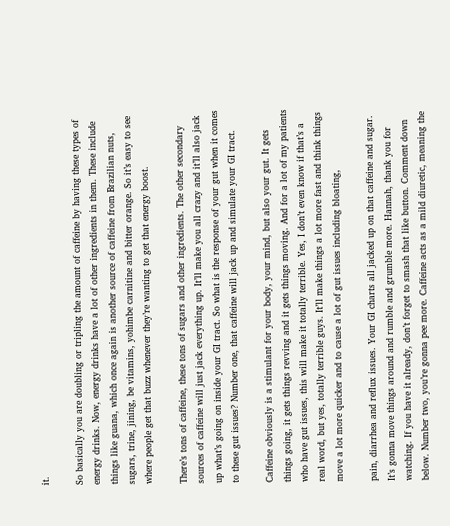it.

So basically you are doubling or tripling the amount of caffeine by having these types of energy drinks. Now, energy drinks have a lot of other ingredients in them. These include things like guana, which once again is another source of caffeine from Brazilian nuts, sugars, trine, jining, be vitamins, yohimbe carnitine and bitter orange. So it’s easy to see where people get that buzz whenever they’re wanting to get that energy boost.

There’s tons of caffeine, these tons of sugars and other ingredients. The other secondary sources of caffeine will just jack everything up. It’ll make you all crazy and it’ll also jack up what’s going on inside your GI tract. So what is the response of your gut when it comes to these gut issues? Number one, that caffeine will jack up and simulate your GI tract.

Caffeine obviously is a stimulant for your body, your mind, but also your gut. It gets things going, it gets things revving and it gets things moving. And for a lot of my patients who have gut issues, this will make it totally terrible. Yes, I don’t even know if that’s a real word, but yes, totally terrible guys. It’ll make things a lot more fast and think things move a lot more quicker and to cause a lot of gut issues including bloating,

pain, diarrhea and reflux issues. Your GI charts all jacked up on that caffeine and sugar. It’s gonna move things around and rumble and grumble more. Hannah, thank you for watching. If you have it already, don’t forget to smash that like button. Comment down below. Number two, you’re gonna pee more. Caffeine acts as a mild diuretic, meaning the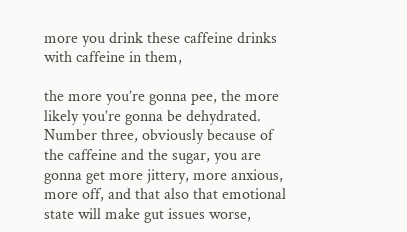more you drink these caffeine drinks with caffeine in them,

the more you’re gonna pee, the more likely you’re gonna be dehydrated. Number three, obviously because of the caffeine and the sugar, you are gonna get more jittery, more anxious, more off, and that also that emotional state will make gut issues worse,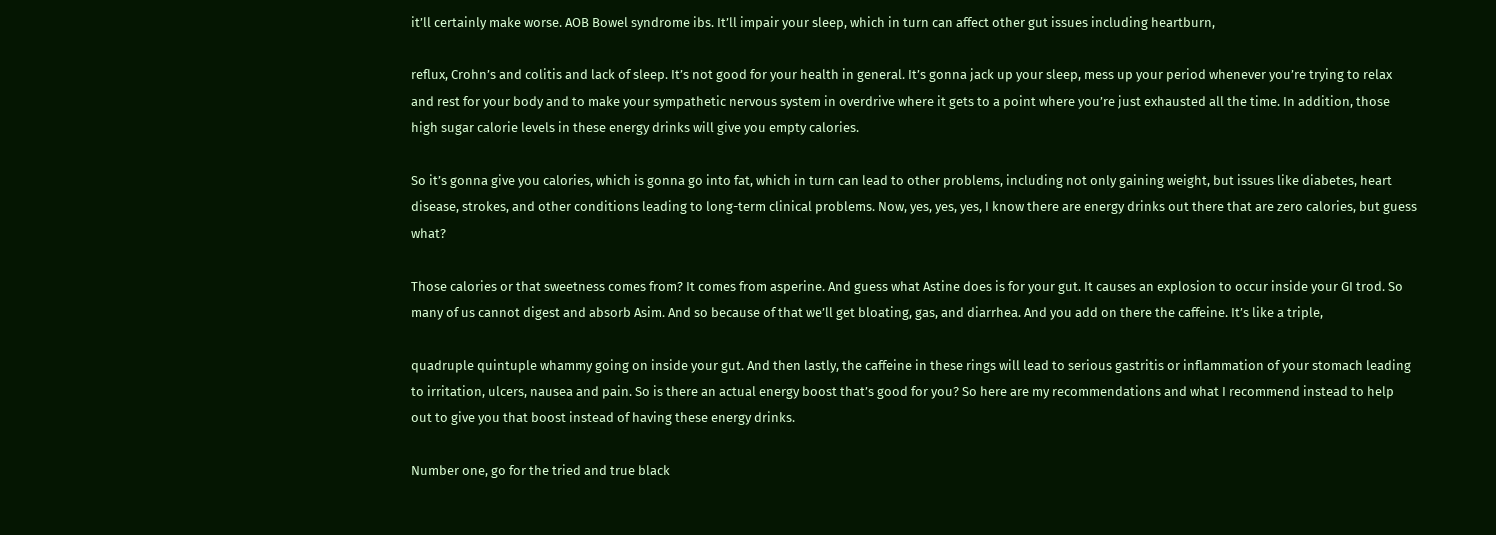it’ll certainly make worse. AOB Bowel syndrome ibs. It’ll impair your sleep, which in turn can affect other gut issues including heartburn,

reflux, Crohn’s and colitis and lack of sleep. It’s not good for your health in general. It’s gonna jack up your sleep, mess up your period whenever you’re trying to relax and rest for your body and to make your sympathetic nervous system in overdrive where it gets to a point where you’re just exhausted all the time. In addition, those high sugar calorie levels in these energy drinks will give you empty calories.

So it’s gonna give you calories, which is gonna go into fat, which in turn can lead to other problems, including not only gaining weight, but issues like diabetes, heart disease, strokes, and other conditions leading to long-term clinical problems. Now, yes, yes, yes, I know there are energy drinks out there that are zero calories, but guess what?

Those calories or that sweetness comes from? It comes from asperine. And guess what Astine does is for your gut. It causes an explosion to occur inside your GI trod. So many of us cannot digest and absorb Asim. And so because of that we’ll get bloating, gas, and diarrhea. And you add on there the caffeine. It’s like a triple,

quadruple quintuple whammy going on inside your gut. And then lastly, the caffeine in these rings will lead to serious gastritis or inflammation of your stomach leading to irritation, ulcers, nausea and pain. So is there an actual energy boost that’s good for you? So here are my recommendations and what I recommend instead to help out to give you that boost instead of having these energy drinks.

Number one, go for the tried and true black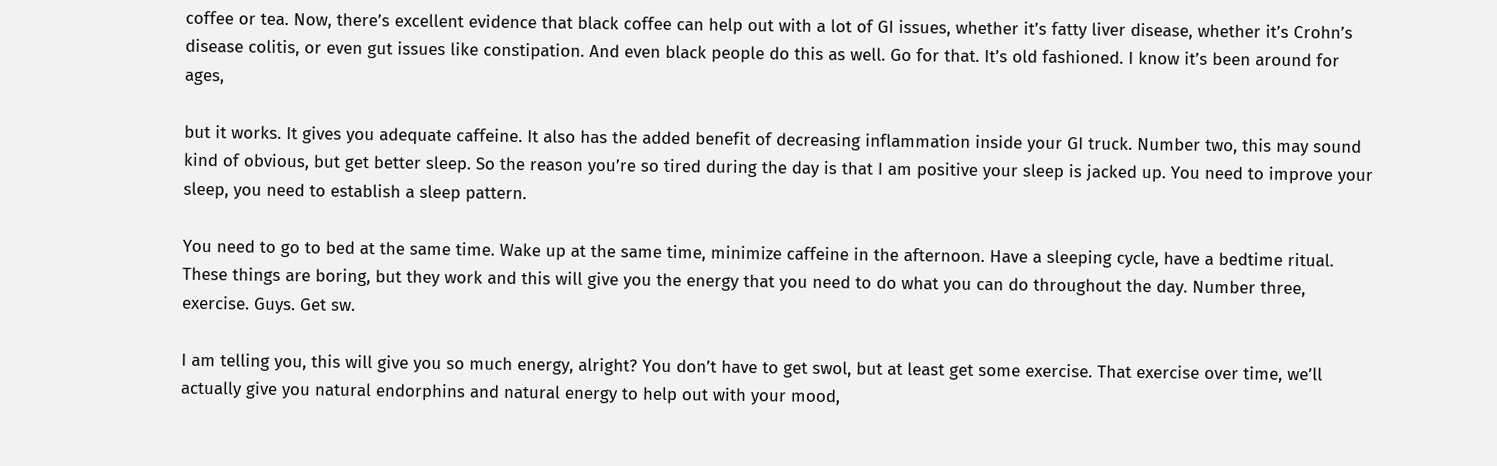coffee or tea. Now, there’s excellent evidence that black coffee can help out with a lot of GI issues, whether it’s fatty liver disease, whether it’s Crohn’s disease colitis, or even gut issues like constipation. And even black people do this as well. Go for that. It’s old fashioned. I know it’s been around for ages,

but it works. It gives you adequate caffeine. It also has the added benefit of decreasing inflammation inside your GI truck. Number two, this may sound kind of obvious, but get better sleep. So the reason you’re so tired during the day is that I am positive your sleep is jacked up. You need to improve your sleep, you need to establish a sleep pattern.

You need to go to bed at the same time. Wake up at the same time, minimize caffeine in the afternoon. Have a sleeping cycle, have a bedtime ritual. These things are boring, but they work and this will give you the energy that you need to do what you can do throughout the day. Number three, exercise. Guys. Get sw.

I am telling you, this will give you so much energy, alright? You don’t have to get swol, but at least get some exercise. That exercise over time, we’ll actually give you natural endorphins and natural energy to help out with your mood,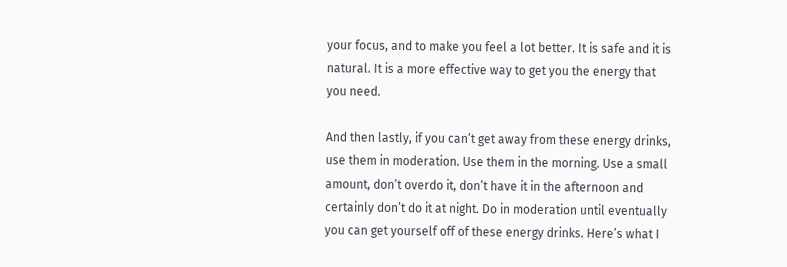your focus, and to make you feel a lot better. It is safe and it is natural. It is a more effective way to get you the energy that you need.

And then lastly, if you can’t get away from these energy drinks, use them in moderation. Use them in the morning. Use a small amount, don’t overdo it, don’t have it in the afternoon and certainly don’t do it at night. Do in moderation until eventually you can get yourself off of these energy drinks. Here’s what I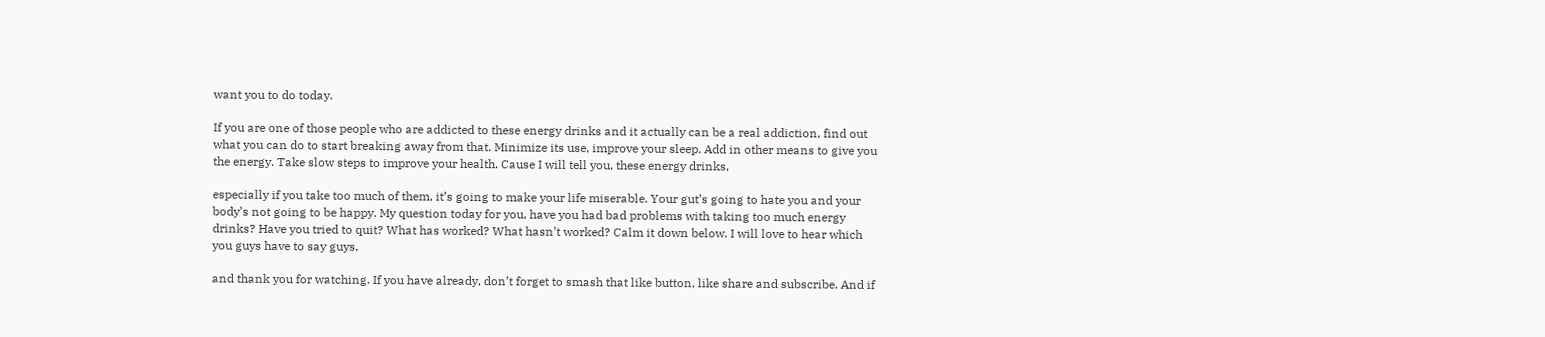want you to do today.

If you are one of those people who are addicted to these energy drinks and it actually can be a real addiction, find out what you can do to start breaking away from that. Minimize its use, improve your sleep. Add in other means to give you the energy. Take slow steps to improve your health. Cause I will tell you, these energy drinks,

especially if you take too much of them, it’s going to make your life miserable. Your gut’s going to hate you and your body’s not going to be happy. My question today for you, have you had bad problems with taking too much energy drinks? Have you tried to quit? What has worked? What hasn’t worked? Calm it down below. I will love to hear which you guys have to say guys,

and thank you for watching. If you have already, don’t forget to smash that like button, like share and subscribe. And if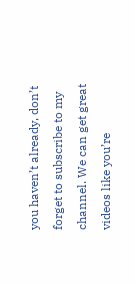you haven’t already, don’t forget to subscribe to my channel. We can get great videos like you’re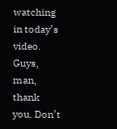watching in today’s video. Guys, man, thank you. Don’t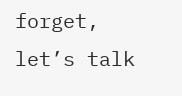forget, let’s talk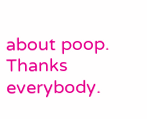about poop. Thanks everybody.